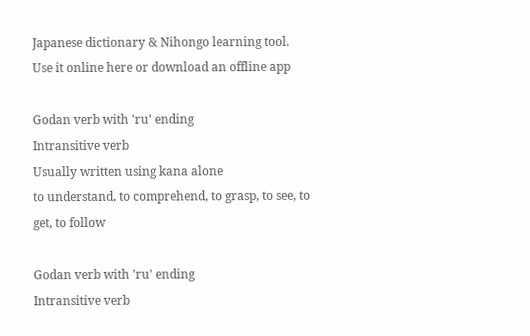Japanese dictionary & Nihongo learning tool. Use it online here or download an offline app

Godan verb with 'ru' ending
Intransitive verb
Usually written using kana alone
to understand, to comprehend, to grasp, to see, to get, to follow

Godan verb with 'ru' ending
Intransitive verb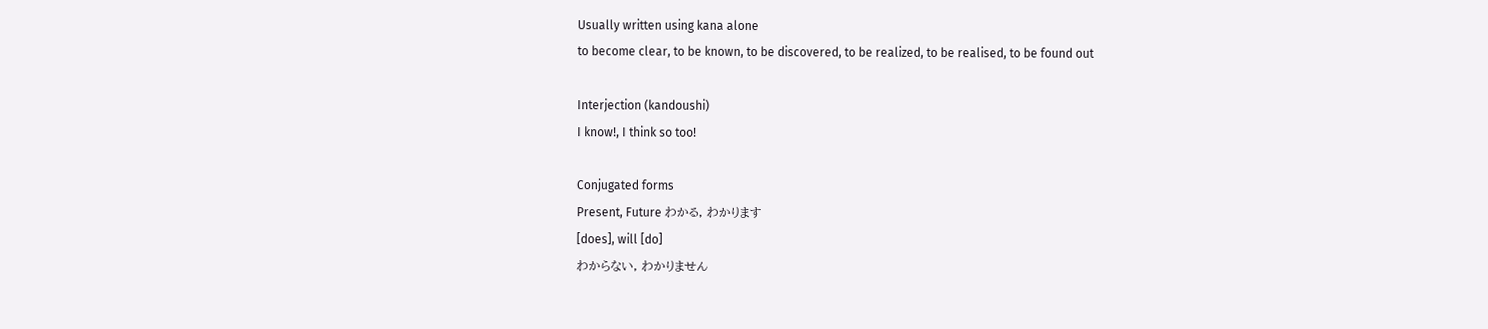Usually written using kana alone
to become clear, to be known, to be discovered, to be realized, to be realised, to be found out

Interjection (kandoushi)
I know!, I think so too!

Conjugated forms
Present, Future わかる, わかります
[does], will [do]
わからない, わかりません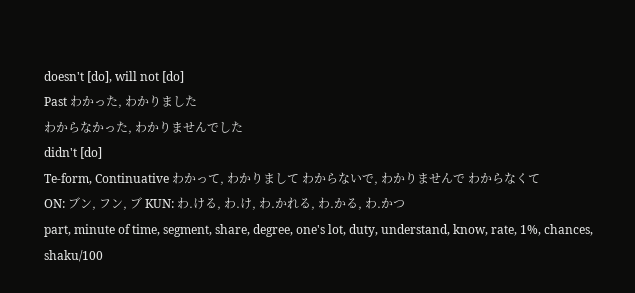doesn't [do], will not [do]
Past わかった, わかりました
わからなかった, わかりませんでした
didn't [do]
Te-form, Continuative わかって, わかりまして わからないで, わかりませんで わからなくて
ON: ブン, フン, ブ KUN: わ.ける, わ.け, わ.かれる, わ.かる, わ.かつ
part, minute of time, segment, share, degree, one's lot, duty, understand, know, rate, 1%, chances, shaku/100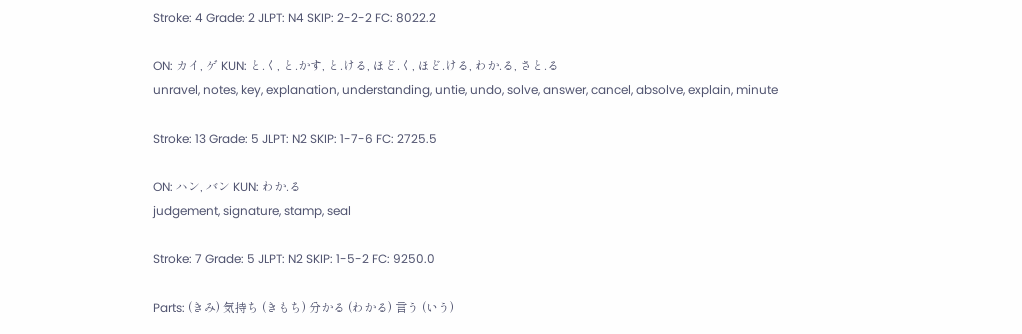Stroke: 4 Grade: 2 JLPT: N4 SKIP: 2-2-2 FC: 8022.2

ON: カイ, ゲ KUN: と.く, と.かす, と.ける, ほど.く, ほど.ける, わか.る, さと.る
unravel, notes, key, explanation, understanding, untie, undo, solve, answer, cancel, absolve, explain, minute

Stroke: 13 Grade: 5 JLPT: N2 SKIP: 1-7-6 FC: 2725.5

ON: ハン, バン KUN: わか.る
judgement, signature, stamp, seal

Stroke: 7 Grade: 5 JLPT: N2 SKIP: 1-5-2 FC: 9250.0

Parts: (きみ) 気持ち (きもち) 分かる (わかる) 言う (いう)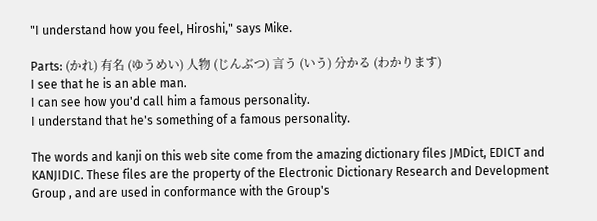"I understand how you feel, Hiroshi," says Mike.

Parts: (かれ) 有名 (ゆうめい) 人物 (じんぶつ) 言う (いう) 分かる (わかります)
I see that he is an able man.
I can see how you'd call him a famous personality.
I understand that he's something of a famous personality.

The words and kanji on this web site come from the amazing dictionary files JMDict, EDICT and KANJIDIC. These files are the property of the Electronic Dictionary Research and Development Group , and are used in conformance with the Group's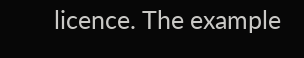licence. The example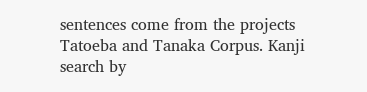sentences come from the projects Tatoeba and Tanaka Corpus. Kanji search by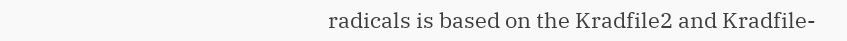radicals is based on the Kradfile2 and Kradfile-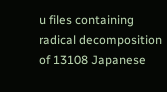u files containing radical decomposition of 13108 Japanese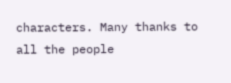characters. Many thanks to all the people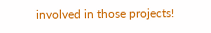involved in those projects!